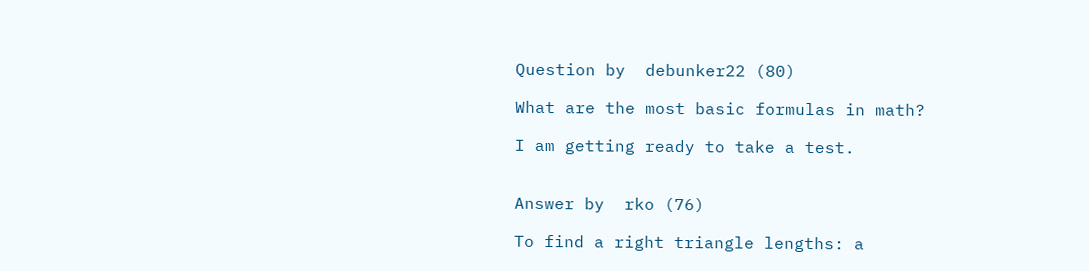Question by  debunker22 (80)

What are the most basic formulas in math?

I am getting ready to take a test.


Answer by  rko (76)

To find a right triangle lengths: a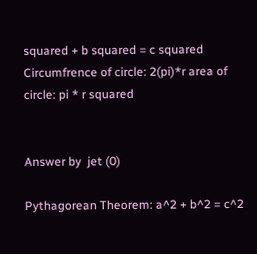squared + b squared = c squared Circumfrence of circle: 2(pi)*r area of circle: pi * r squared


Answer by  jet (0)

Pythagorean Theorem: a^2 + b^2 = c^2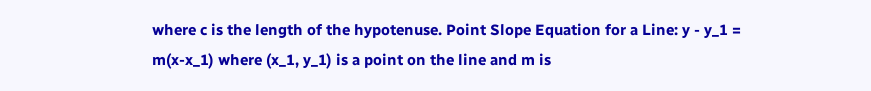where c is the length of the hypotenuse. Point Slope Equation for a Line: y - y_1 = m(x-x_1) where (x_1, y_1) is a point on the line and m is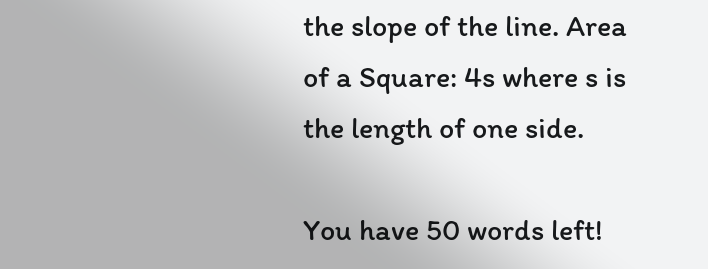the slope of the line. Area of a Square: 4s where s is the length of one side.

You have 50 words left!